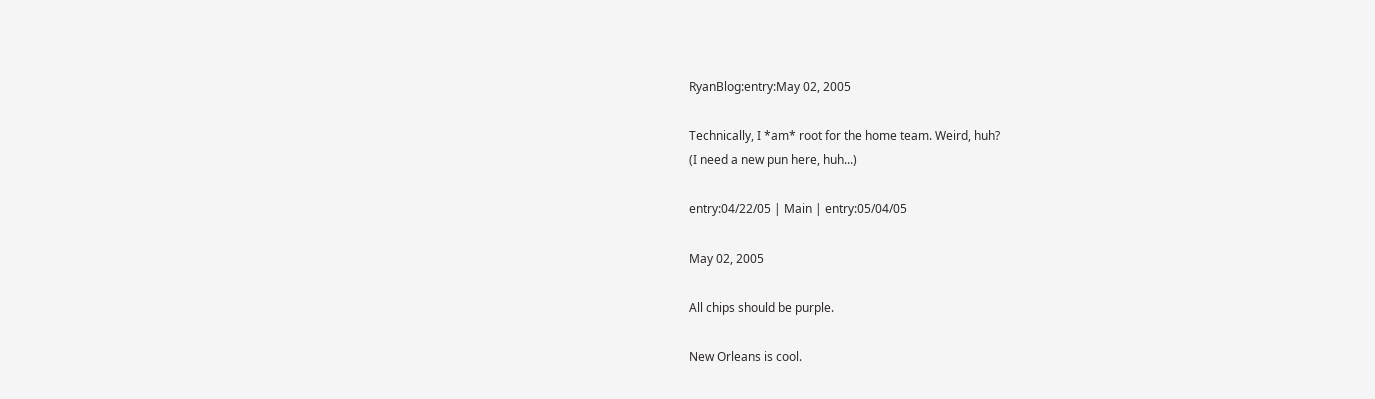RyanBlog:entry:May 02, 2005

Technically, I *am* root for the home team. Weird, huh?
(I need a new pun here, huh...)

entry:04/22/05 | Main | entry:05/04/05

May 02, 2005

All chips should be purple.

New Orleans is cool.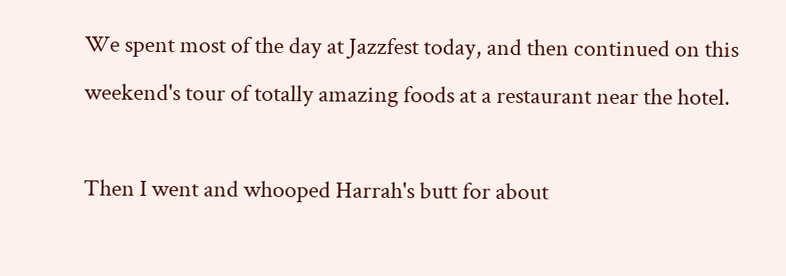We spent most of the day at Jazzfest today, and then continued on this weekend's tour of totally amazing foods at a restaurant near the hotel.

Then I went and whooped Harrah's butt for about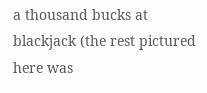a thousand bucks at blackjack (the rest pictured here was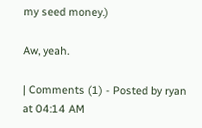my seed money.)

Aw, yeah.

| Comments (1) - Posted by ryan at 04:14 AM